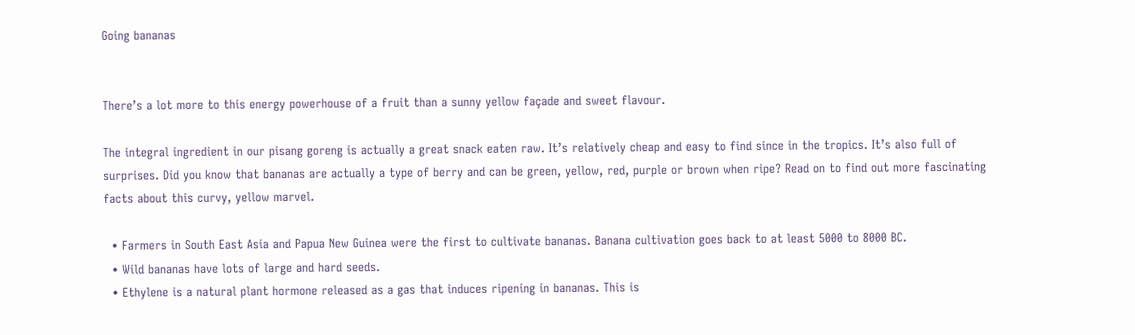Going bananas


There’s a lot more to this energy powerhouse of a fruit than a sunny yellow façade and sweet flavour.

The integral ingredient in our pisang goreng is actually a great snack eaten raw. It’s relatively cheap and easy to find since in the tropics. It’s also full of surprises. Did you know that bananas are actually a type of berry and can be green, yellow, red, purple or brown when ripe? Read on to find out more fascinating facts about this curvy, yellow marvel.

  • Farmers in South East Asia and Papua New Guinea were the first to cultivate bananas. Banana cultivation goes back to at least 5000 to 8000 BC.
  • Wild bananas have lots of large and hard seeds.
  • Ethylene is a natural plant hormone released as a gas that induces ripening in bananas. This is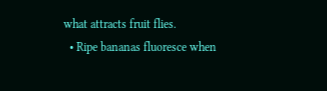what attracts fruit flies.
  • Ripe bananas fluoresce when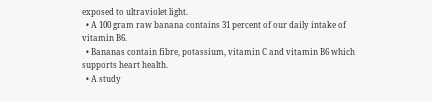exposed to ultraviolet light.
  • A 100 gram raw banana contains 31 percent of our daily intake of vitamin B6.
  • Bananas contain fibre, potassium, vitamin C and vitamin B6 which supports heart health.
  • A study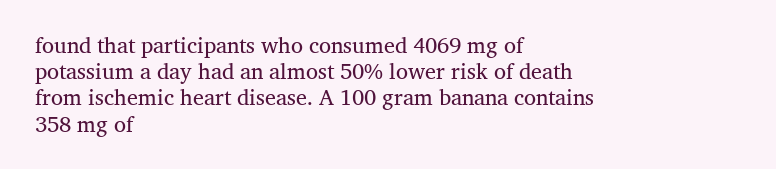found that participants who consumed 4069 mg of potassium a day had an almost 50% lower risk of death from ischemic heart disease. A 100 gram banana contains 358 mg of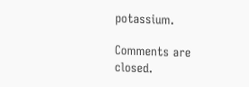potassium.

Comments are closed.